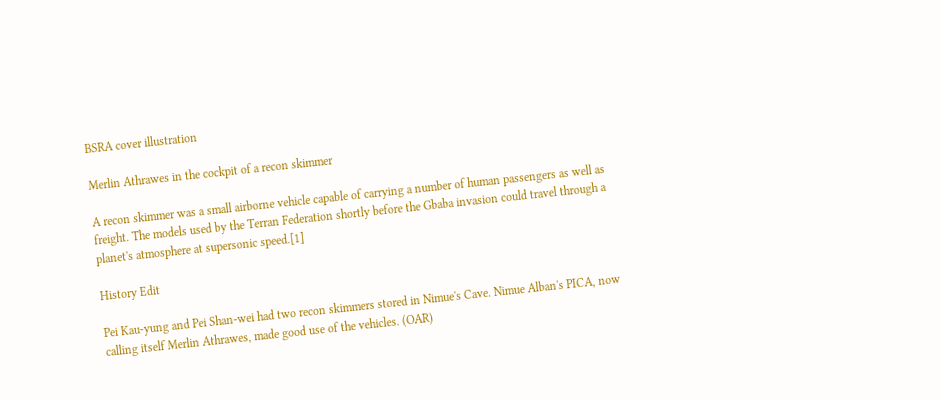BSRA cover illustration

Merlin Athrawes in the cockpit of a recon skimmer

A recon skimmer was a small airborne vehicle capable of carrying a number of human passengers as well as freight. The models used by the Terran Federation shortly before the Gbaba invasion could travel through a planet's atmosphere at supersonic speed.[1]

History Edit

Pei Kau-yung and Pei Shan-wei had two recon skimmers stored in Nimue's Cave. Nimue Alban's PICA, now calling itself Merlin Athrawes, made good use of the vehicles. (OAR)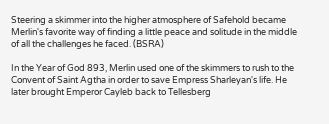Steering a skimmer into the higher atmosphere of Safehold became Merlin's favorite way of finding a little peace and solitude in the middle of all the challenges he faced. (BSRA)

In the Year of God 893, Merlin used one of the skimmers to rush to the Convent of Saint Agtha in order to save Empress Sharleyan's life. He later brought Emperor Cayleb back to Tellesberg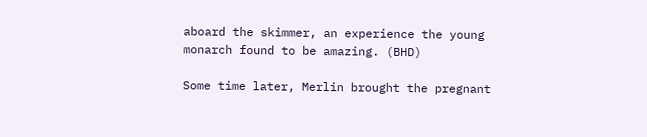aboard the skimmer, an experience the young monarch found to be amazing. (BHD)

Some time later, Merlin brought the pregnant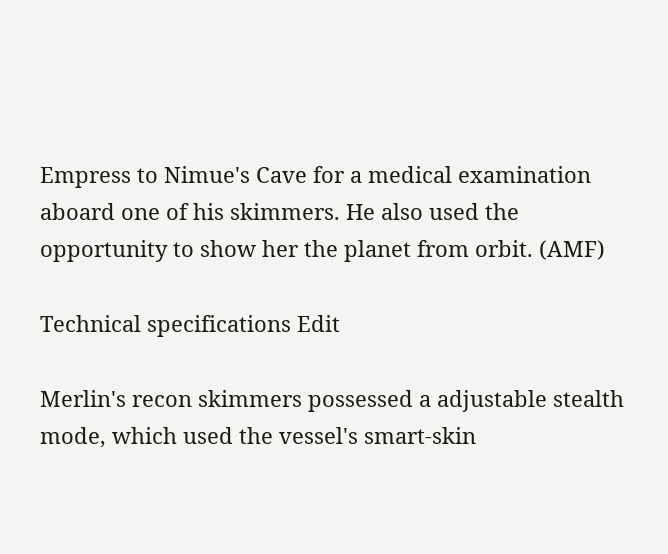Empress to Nimue's Cave for a medical examination aboard one of his skimmers. He also used the opportunity to show her the planet from orbit. (AMF)

Technical specifications Edit

Merlin's recon skimmers possessed a adjustable stealth mode, which used the vessel's smart-skin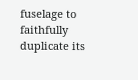fuselage to faithfully duplicate its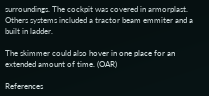surroundings. The cockpit was covered in armorplast. Others systems included a tractor beam emmiter and a built in ladder.

The skimmer could also hover in one place for an extended amount of time. (OAR)

References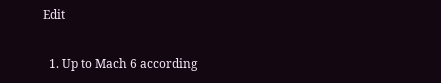Edit

  1. Up to Mach 6 according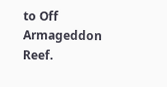to Off Armageddon Reef.